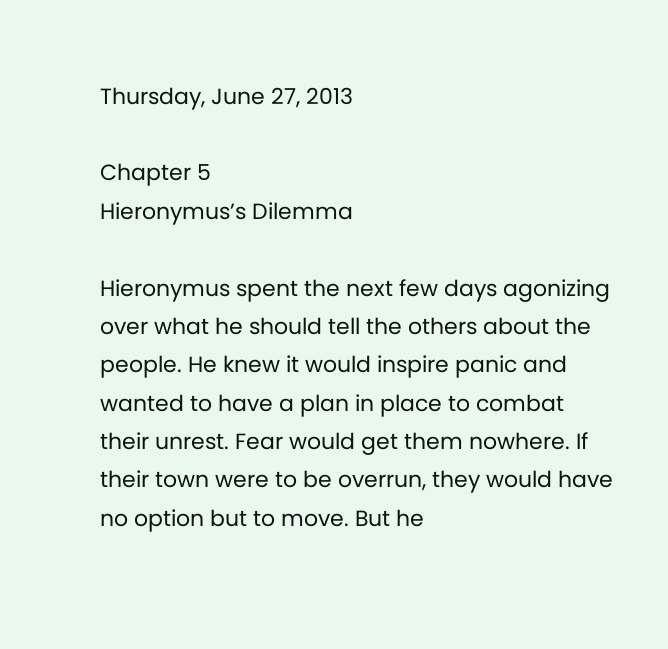Thursday, June 27, 2013

Chapter 5
Hieronymus’s Dilemma

Hieronymus spent the next few days agonizing over what he should tell the others about the people. He knew it would inspire panic and wanted to have a plan in place to combat their unrest. Fear would get them nowhere. If their town were to be overrun, they would have no option but to move. But he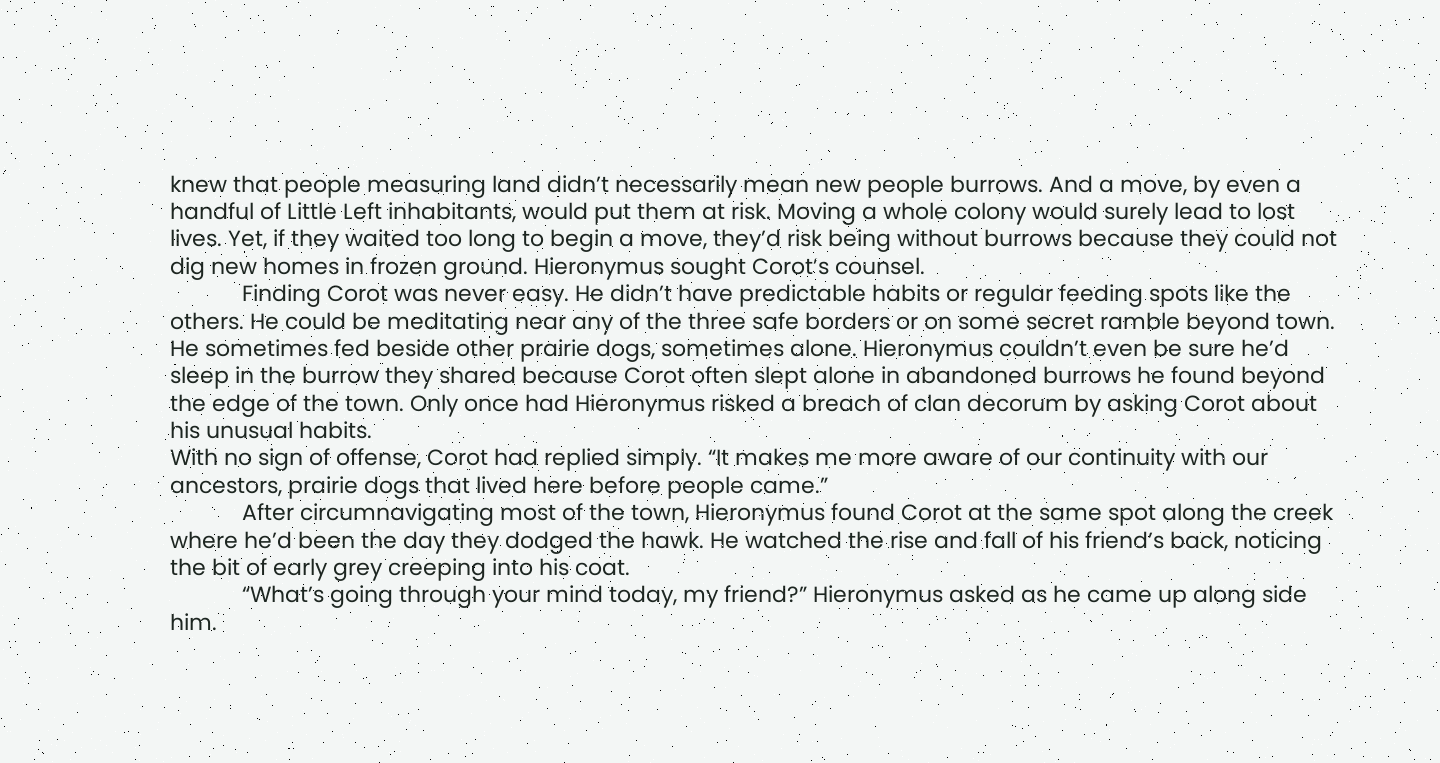knew that people measuring land didn’t necessarily mean new people burrows. And a move, by even a handful of Little Left inhabitants, would put them at risk. Moving a whole colony would surely lead to lost lives. Yet, if they waited too long to begin a move, they’d risk being without burrows because they could not dig new homes in frozen ground. Hieronymus sought Corot’s counsel.
            Finding Corot was never easy. He didn’t have predictable habits or regular feeding spots like the others. He could be meditating near any of the three safe borders or on some secret ramble beyond town. He sometimes fed beside other prairie dogs, sometimes alone. Hieronymus couldn’t even be sure he’d sleep in the burrow they shared because Corot often slept alone in abandoned burrows he found beyond the edge of the town. Only once had Hieronymus risked a breach of clan decorum by asking Corot about his unusual habits.
With no sign of offense, Corot had replied simply. “It makes me more aware of our continuity with our ancestors, prairie dogs that lived here before people came.”
            After circumnavigating most of the town, Hieronymus found Corot at the same spot along the creek where he’d been the day they dodged the hawk. He watched the rise and fall of his friend’s back, noticing the bit of early grey creeping into his coat.
            “What’s going through your mind today, my friend?” Hieronymus asked as he came up along side him.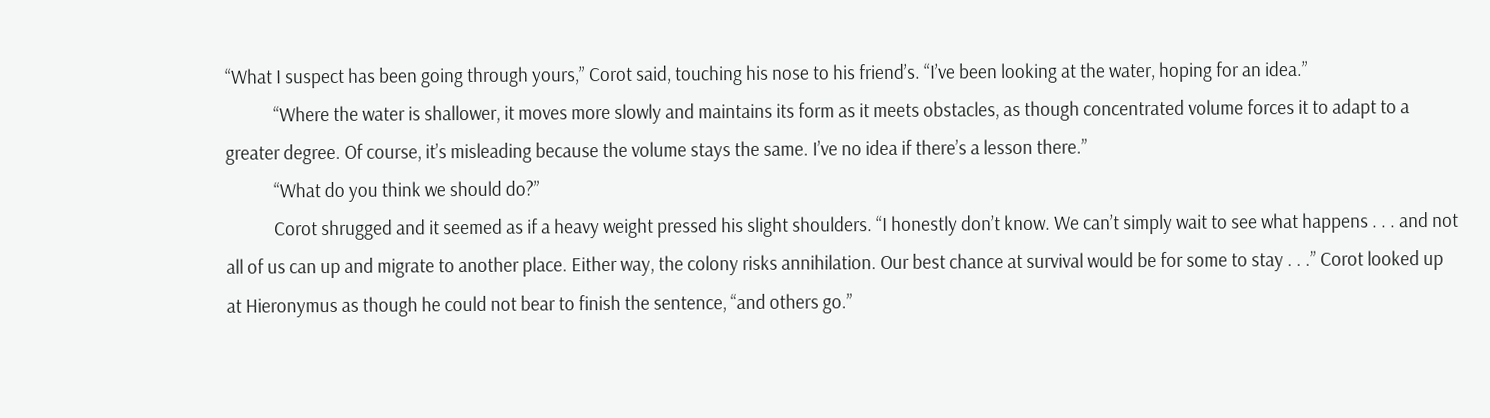“What I suspect has been going through yours,” Corot said, touching his nose to his friend’s. “I’ve been looking at the water, hoping for an idea.”
            “Where the water is shallower, it moves more slowly and maintains its form as it meets obstacles, as though concentrated volume forces it to adapt to a greater degree. Of course, it’s misleading because the volume stays the same. I’ve no idea if there’s a lesson there.”
            “What do you think we should do?”
            Corot shrugged and it seemed as if a heavy weight pressed his slight shoulders. “I honestly don’t know. We can’t simply wait to see what happens . . . and not all of us can up and migrate to another place. Either way, the colony risks annihilation. Our best chance at survival would be for some to stay . . .” Corot looked up at Hieronymus as though he could not bear to finish the sentence, “and others go.”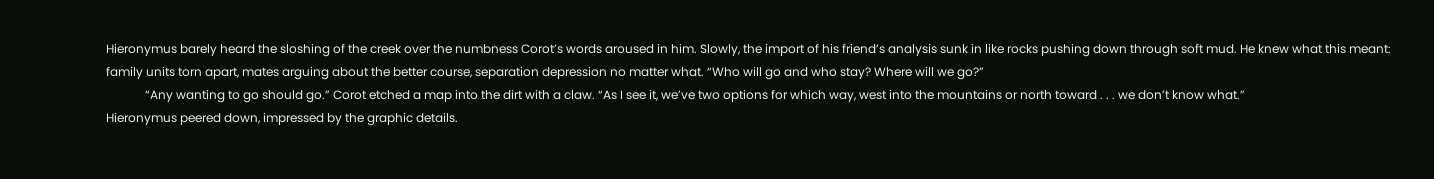Hieronymus barely heard the sloshing of the creek over the numbness Corot’s words aroused in him. Slowly, the import of his friend’s analysis sunk in like rocks pushing down through soft mud. He knew what this meant: family units torn apart, mates arguing about the better course, separation depression no matter what. “Who will go and who stay? Where will we go?”
             “Any wanting to go should go.” Corot etched a map into the dirt with a claw. “As I see it, we’ve two options for which way, west into the mountains or north toward . . . we don’t know what.”
Hieronymus peered down, impressed by the graphic details.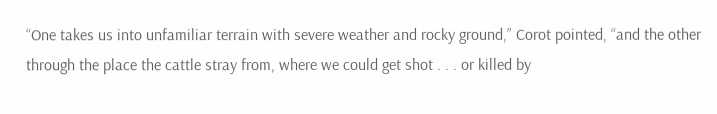“One takes us into unfamiliar terrain with severe weather and rocky ground,” Corot pointed, “and the other through the place the cattle stray from, where we could get shot . . . or killed by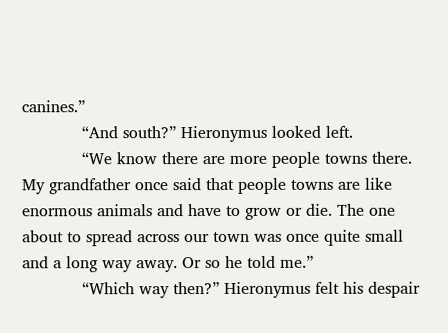canines.”
            “And south?” Hieronymus looked left.
            “We know there are more people towns there. My grandfather once said that people towns are like enormous animals and have to grow or die. The one about to spread across our town was once quite small and a long way away. Or so he told me.”
            “Which way then?” Hieronymus felt his despair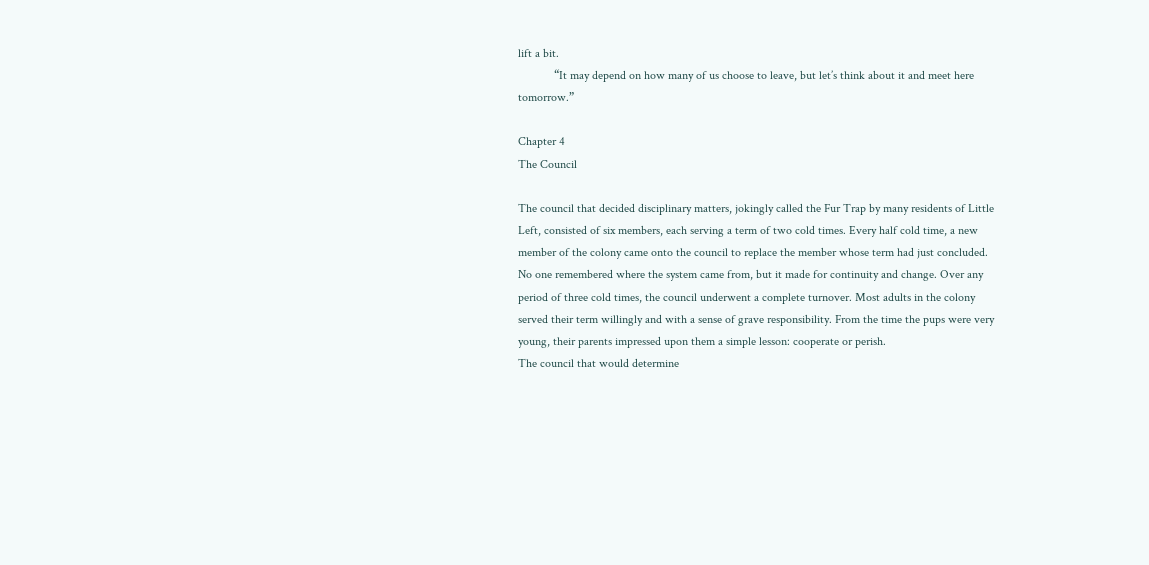lift a bit.
            “It may depend on how many of us choose to leave, but let’s think about it and meet here tomorrow.”

Chapter 4
The Council

The council that decided disciplinary matters, jokingly called the Fur Trap by many residents of Little Left, consisted of six members, each serving a term of two cold times. Every half cold time, a new member of the colony came onto the council to replace the member whose term had just concluded.
No one remembered where the system came from, but it made for continuity and change. Over any period of three cold times, the council underwent a complete turnover. Most adults in the colony served their term willingly and with a sense of grave responsibility. From the time the pups were very young, their parents impressed upon them a simple lesson: cooperate or perish.
The council that would determine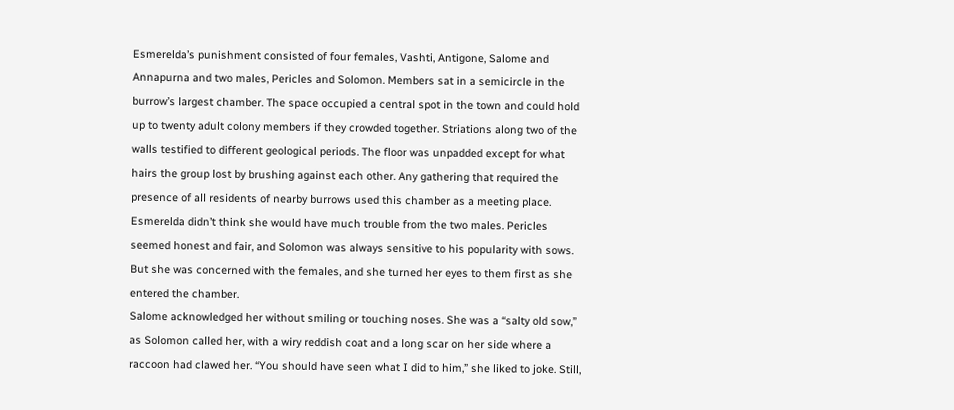Esmerelda’s punishment consisted of four females, Vashti, Antigone, Salome and Annapurna and two males, Pericles and Solomon. Members sat in a semicircle in the burrow’s largest chamber. The space occupied a central spot in the town and could hold up to twenty adult colony members if they crowded together. Striations along two of the walls testified to different geological periods. The floor was unpadded except for what hairs the group lost by brushing against each other. Any gathering that required the presence of all residents of nearby burrows used this chamber as a meeting place.
Esmerelda didn’t think she would have much trouble from the two males. Pericles seemed honest and fair, and Solomon was always sensitive to his popularity with sows. But she was concerned with the females, and she turned her eyes to them first as she entered the chamber.
Salome acknowledged her without smiling or touching noses. She was a “salty old sow,” as Solomon called her, with a wiry reddish coat and a long scar on her side where a raccoon had clawed her. “You should have seen what I did to him,” she liked to joke. Still,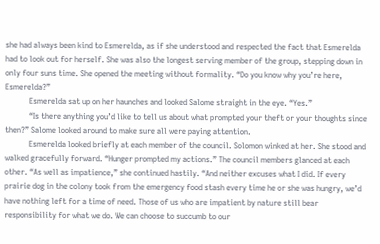she had always been kind to Esmerelda, as if she understood and respected the fact that Esmerelda had to look out for herself. She was also the longest serving member of the group, stepping down in only four suns time. She opened the meeting without formality. “Do you know why you’re here, Esmerelda?”
            Esmerelda sat up on her haunches and looked Salome straight in the eye. “Yes.”
            “Is there anything you’d like to tell us about what prompted your theft or your thoughts since then?” Salome looked around to make sure all were paying attention.
            Esmerelda looked briefly at each member of the council. Solomon winked at her. She stood and walked gracefully forward. “Hunger prompted my actions.” The council members glanced at each other. “As well as impatience,” she continued hastily. “And neither excuses what I did. If every prairie dog in the colony took from the emergency food stash every time he or she was hungry, we’d have nothing left for a time of need. Those of us who are impatient by nature still bear responsibility for what we do. We can choose to succumb to our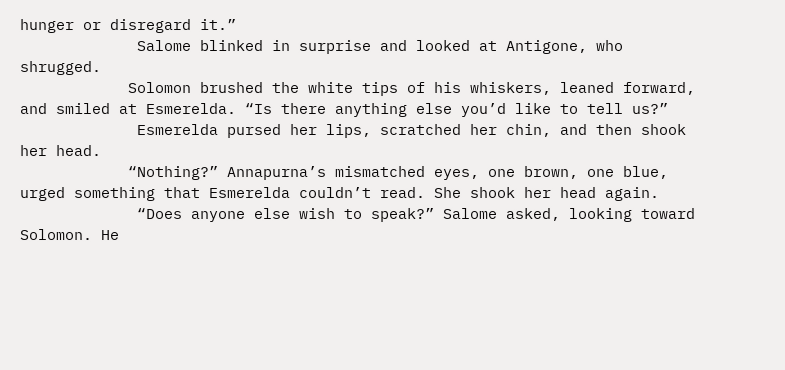hunger or disregard it.”
             Salome blinked in surprise and looked at Antigone, who shrugged.
            Solomon brushed the white tips of his whiskers, leaned forward, and smiled at Esmerelda. “Is there anything else you’d like to tell us?”
             Esmerelda pursed her lips, scratched her chin, and then shook her head.
            “Nothing?” Annapurna’s mismatched eyes, one brown, one blue, urged something that Esmerelda couldn’t read. She shook her head again.
             “Does anyone else wish to speak?” Salome asked, looking toward Solomon. He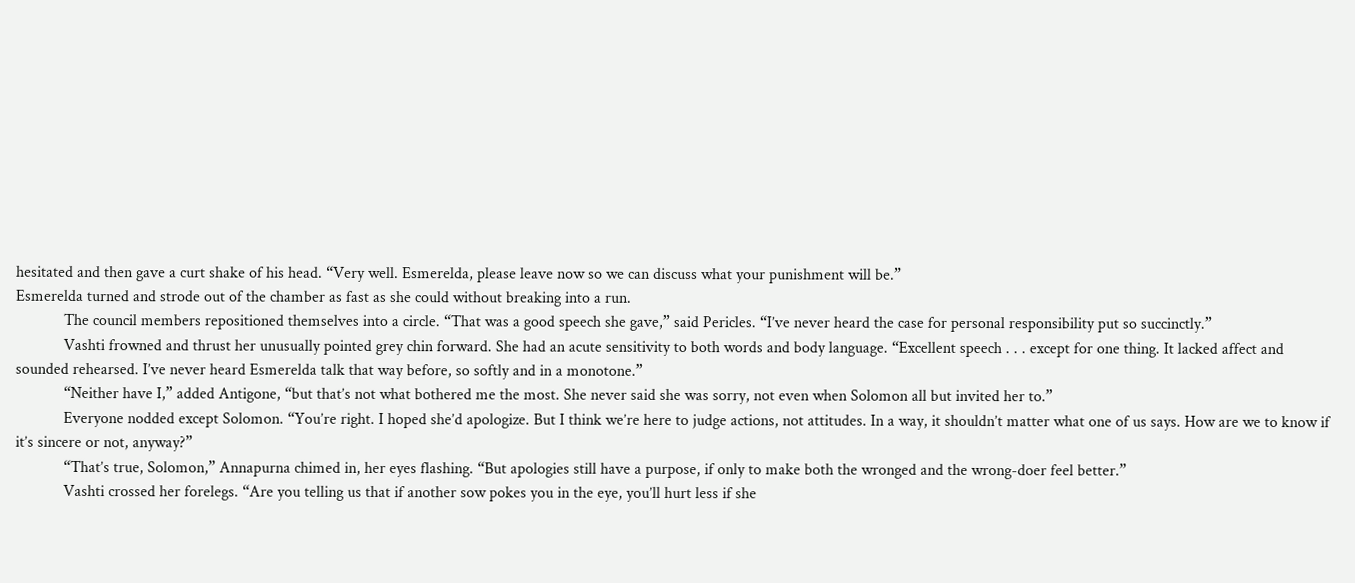hesitated and then gave a curt shake of his head. “Very well. Esmerelda, please leave now so we can discuss what your punishment will be.”
Esmerelda turned and strode out of the chamber as fast as she could without breaking into a run.
            The council members repositioned themselves into a circle. “That was a good speech she gave,” said Pericles. “I’ve never heard the case for personal responsibility put so succinctly.”
            Vashti frowned and thrust her unusually pointed grey chin forward. She had an acute sensitivity to both words and body language. “Excellent speech . . . except for one thing. It lacked affect and sounded rehearsed. I’ve never heard Esmerelda talk that way before, so softly and in a monotone.”
            “Neither have I,” added Antigone, “but that’s not what bothered me the most. She never said she was sorry, not even when Solomon all but invited her to.”
            Everyone nodded except Solomon. “You’re right. I hoped she’d apologize. But I think we’re here to judge actions, not attitudes. In a way, it shouldn’t matter what one of us says. How are we to know if it’s sincere or not, anyway?”
            “That’s true, Solomon,” Annapurna chimed in, her eyes flashing. “But apologies still have a purpose, if only to make both the wronged and the wrong-doer feel better.”
            Vashti crossed her forelegs. “Are you telling us that if another sow pokes you in the eye, you’ll hurt less if she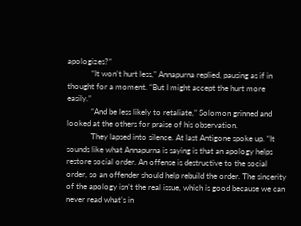apologizes?”
            “It won’t hurt less,” Annapurna replied, pausing as if in thought for a moment. “But I might accept the hurt more easily.”
            “And be less likely to retaliate,” Solomon grinned and looked at the others for praise of his observation.
            They lapsed into silence. At last Antigone spoke up. “It sounds like what Annapurna is saying is that an apology helps restore social order. An offense is destructive to the social order, so an offender should help rebuild the order. The sincerity of the apology isn’t the real issue, which is good because we can never read what’s in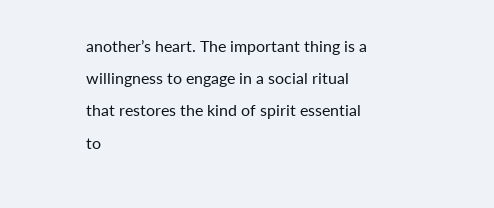another’s heart. The important thing is a willingness to engage in a social ritual that restores the kind of spirit essential to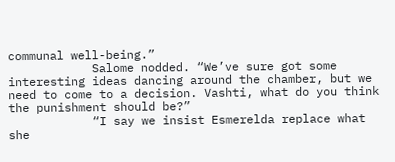communal well-being.”
            Salome nodded. “We’ve sure got some interesting ideas dancing around the chamber, but we need to come to a decision. Vashti, what do you think the punishment should be?”
            “I say we insist Esmerelda replace what she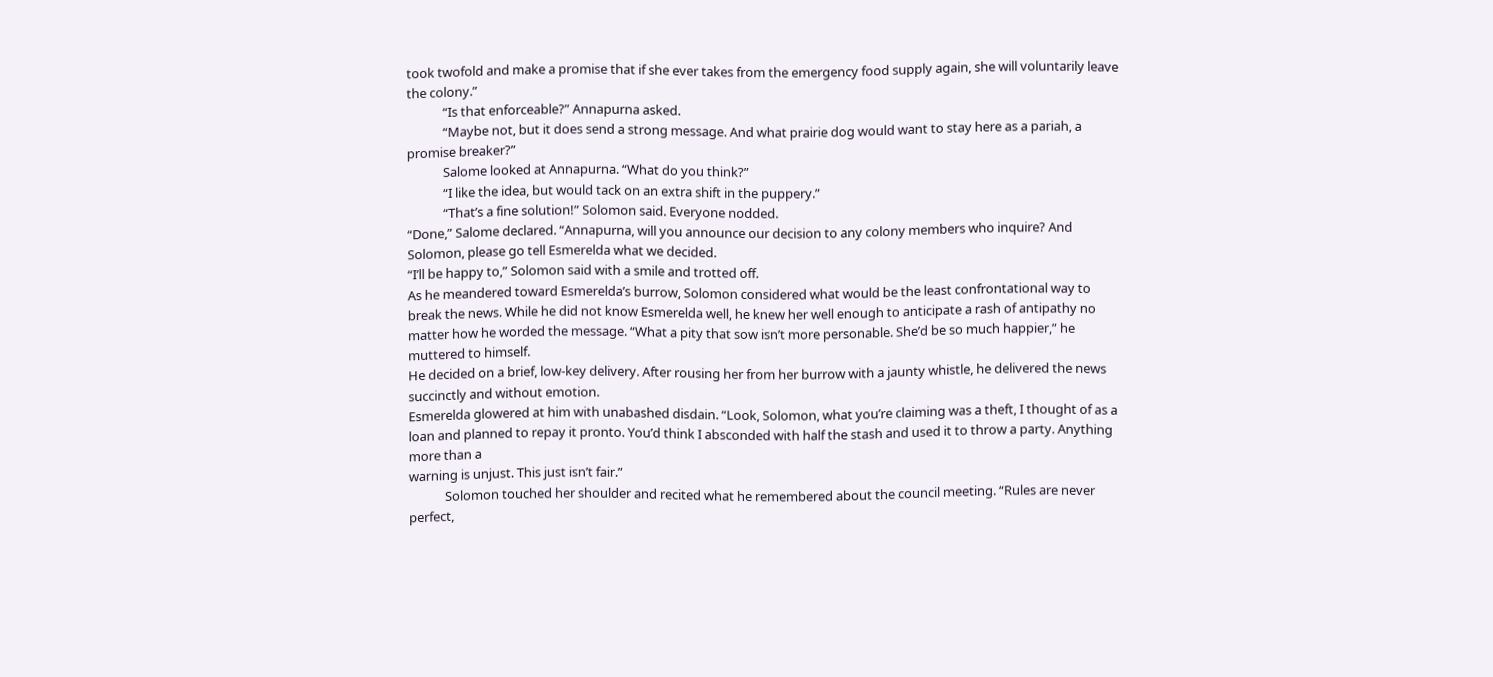took twofold and make a promise that if she ever takes from the emergency food supply again, she will voluntarily leave the colony.”
            “Is that enforceable?” Annapurna asked.
            “Maybe not, but it does send a strong message. And what prairie dog would want to stay here as a pariah, a promise breaker?”
            Salome looked at Annapurna. “What do you think?”
            “I like the idea, but would tack on an extra shift in the puppery.”
            “That’s a fine solution!” Solomon said. Everyone nodded.
“Done,” Salome declared. “Annapurna, will you announce our decision to any colony members who inquire? And Solomon, please go tell Esmerelda what we decided.
“I’ll be happy to,” Solomon said with a smile and trotted off.
As he meandered toward Esmerelda’s burrow, Solomon considered what would be the least confrontational way to break the news. While he did not know Esmerelda well, he knew her well enough to anticipate a rash of antipathy no matter how he worded the message. “What a pity that sow isn’t more personable. She’d be so much happier,” he muttered to himself.
He decided on a brief, low-key delivery. After rousing her from her burrow with a jaunty whistle, he delivered the news succinctly and without emotion.
Esmerelda glowered at him with unabashed disdain. “Look, Solomon, what you’re claiming was a theft, I thought of as a loan and planned to repay it pronto. You’d think I absconded with half the stash and used it to throw a party. Anything more than a
warning is unjust. This just isn’t fair.”
            Solomon touched her shoulder and recited what he remembered about the council meeting. “Rules are never perfect,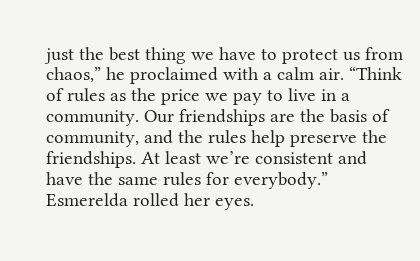just the best thing we have to protect us from chaos,” he proclaimed with a calm air. “Think of rules as the price we pay to live in a community. Our friendships are the basis of community, and the rules help preserve the friendships. At least we’re consistent and have the same rules for everybody.”
Esmerelda rolled her eyes.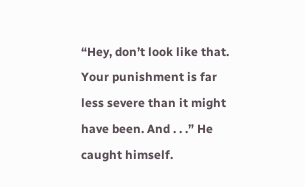“Hey, don’t look like that. Your punishment is far less severe than it might have been. And . . .” He caught himself.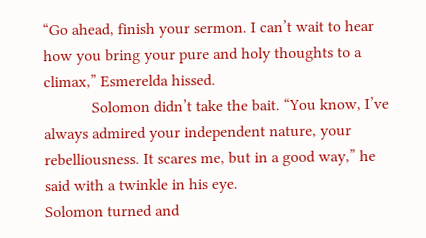“Go ahead, finish your sermon. I can’t wait to hear how you bring your pure and holy thoughts to a climax,” Esmerelda hissed.
            Solomon didn’t take the bait. “You know, I’ve always admired your independent nature, your rebelliousness. It scares me, but in a good way,” he said with a twinkle in his eye.
Solomon turned and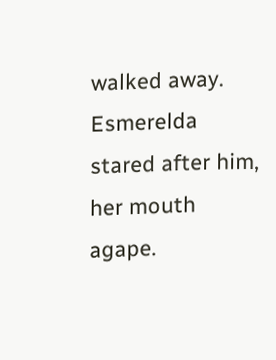walked away.
Esmerelda stared after him, her mouth agape.